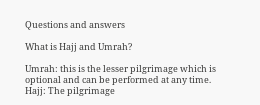Questions and answers

What is Hajj and Umrah?

Umrah: this is the lesser pilgrimage which is optional and can be performed at any time.
Hajj: The pilgrimage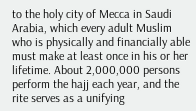to the holy city of Mecca in Saudi Arabia, which every adult Muslim who is physically and financially able must make at least once in his or her lifetime. About 2,000,000 persons perform the hajj each year, and the rite serves as a unifying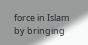force in Islam by bringing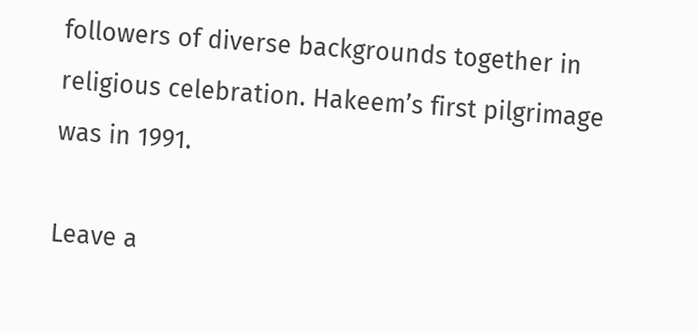followers of diverse backgrounds together in religious celebration. Hakeem’s first pilgrimage was in 1991.

Leave a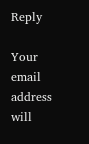Reply

Your email address will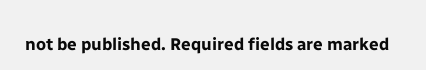not be published. Required fields are marked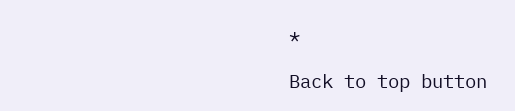*

Back to top button